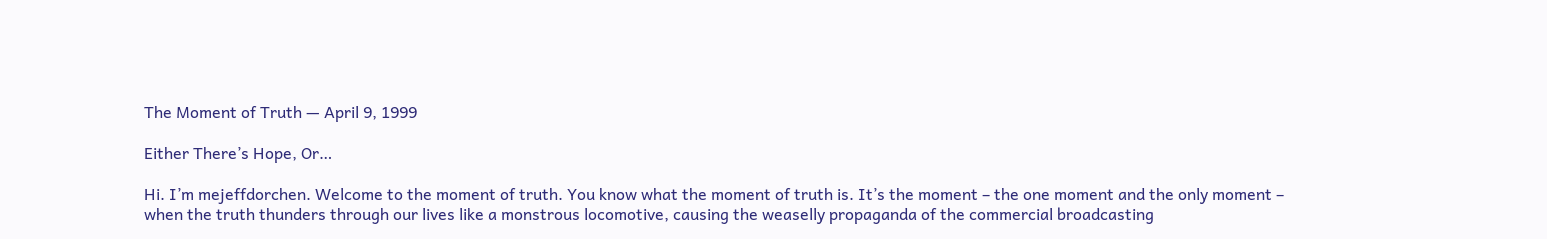The Moment of Truth — April 9, 1999

Either There’s Hope, Or…

Hi. I’m mejeffdorchen. Welcome to the moment of truth. You know what the moment of truth is. It’s the moment – the one moment and the only moment – when the truth thunders through our lives like a monstrous locomotive, causing the weaselly propaganda of the commercial broadcasting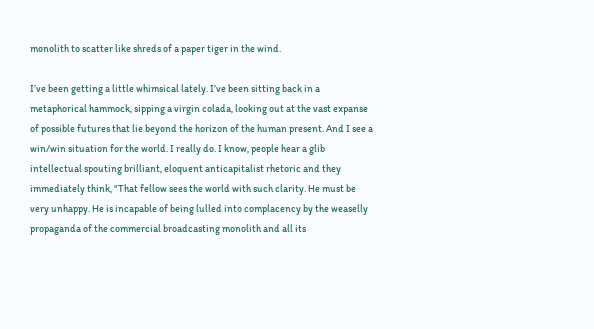monolith to scatter like shreds of a paper tiger in the wind.

I’ve been getting a little whimsical lately. I’ve been sitting back in a metaphorical hammock, sipping a virgin colada, looking out at the vast expanse of possible futures that lie beyond the horizon of the human present. And I see a win/win situation for the world. I really do. I know, people hear a glib intellectual spouting brilliant, eloquent anticapitalist rhetoric and they immediately think, "That fellow sees the world with such clarity. He must be very unhappy. He is incapable of being lulled into complacency by the weaselly propaganda of the commercial broadcasting monolith and all its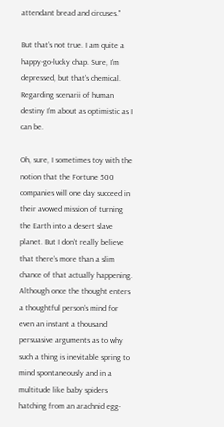attendant bread and circuses."

But that’s not true. I am quite a happy-go-lucky chap. Sure, I’m depressed, but that’s chemical. Regarding scenarii of human destiny I’m about as optimistic as I can be.

Oh, sure, I sometimes toy with the notion that the Fortune 500 companies will one day succeed in their avowed mission of turning the Earth into a desert slave planet. But I don’t really believe that there’s more than a slim chance of that actually happening. Although once the thought enters a thoughtful person’s mind for even an instant a thousand persuasive arguments as to why such a thing is inevitable spring to mind spontaneously and in a multitude like baby spiders hatching from an arachnid egg-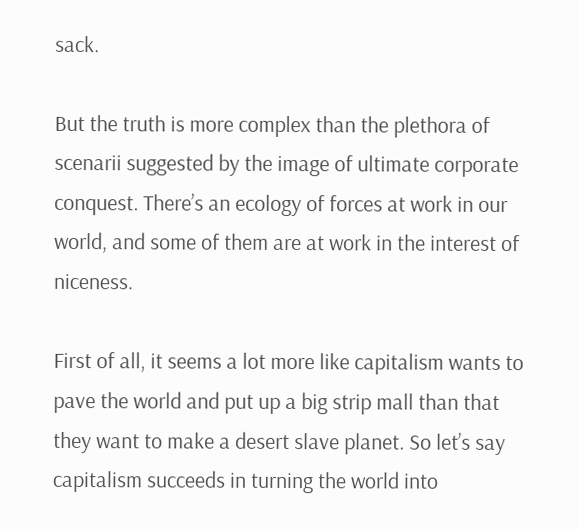sack.

But the truth is more complex than the plethora of scenarii suggested by the image of ultimate corporate conquest. There’s an ecology of forces at work in our world, and some of them are at work in the interest of niceness.

First of all, it seems a lot more like capitalism wants to pave the world and put up a big strip mall than that they want to make a desert slave planet. So let’s say capitalism succeeds in turning the world into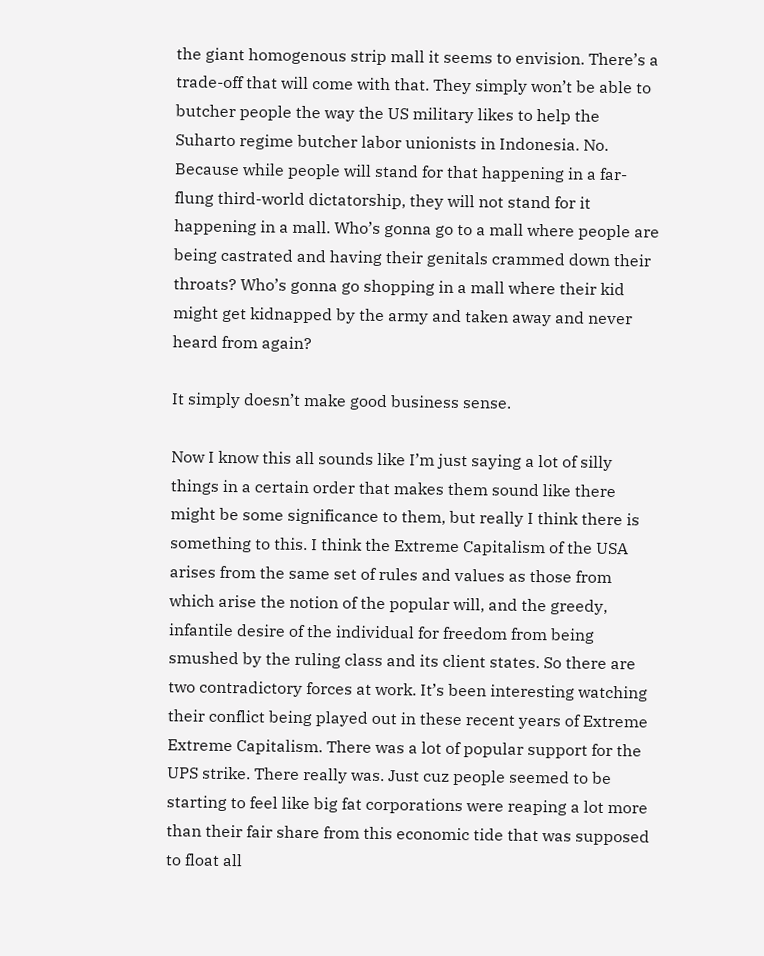the giant homogenous strip mall it seems to envision. There’s a trade-off that will come with that. They simply won’t be able to butcher people the way the US military likes to help the Suharto regime butcher labor unionists in Indonesia. No. Because while people will stand for that happening in a far-flung third-world dictatorship, they will not stand for it happening in a mall. Who’s gonna go to a mall where people are being castrated and having their genitals crammed down their throats? Who’s gonna go shopping in a mall where their kid might get kidnapped by the army and taken away and never heard from again?

It simply doesn’t make good business sense.

Now I know this all sounds like I’m just saying a lot of silly things in a certain order that makes them sound like there might be some significance to them, but really I think there is something to this. I think the Extreme Capitalism of the USA arises from the same set of rules and values as those from which arise the notion of the popular will, and the greedy, infantile desire of the individual for freedom from being smushed by the ruling class and its client states. So there are two contradictory forces at work. It’s been interesting watching their conflict being played out in these recent years of Extreme Extreme Capitalism. There was a lot of popular support for the UPS strike. There really was. Just cuz people seemed to be starting to feel like big fat corporations were reaping a lot more than their fair share from this economic tide that was supposed to float all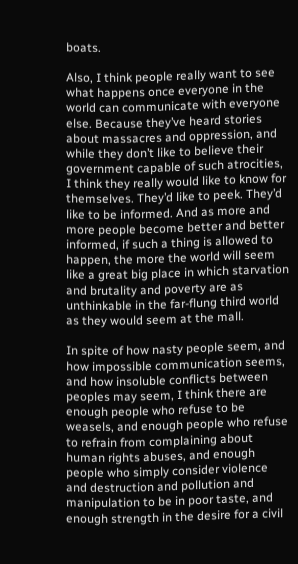boats.

Also, I think people really want to see what happens once everyone in the world can communicate with everyone else. Because they’ve heard stories about massacres and oppression, and while they don’t like to believe their government capable of such atrocities, I think they really would like to know for themselves. They’d like to peek. They’d like to be informed. And as more and more people become better and better informed, if such a thing is allowed to happen, the more the world will seem like a great big place in which starvation and brutality and poverty are as unthinkable in the far-flung third world as they would seem at the mall.

In spite of how nasty people seem, and how impossible communication seems, and how insoluble conflicts between peoples may seem, I think there are enough people who refuse to be weasels, and enough people who refuse to refrain from complaining about human rights abuses, and enough people who simply consider violence and destruction and pollution and manipulation to be in poor taste, and enough strength in the desire for a civil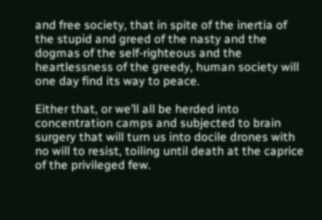and free society, that in spite of the inertia of the stupid and greed of the nasty and the dogmas of the self-righteous and the heartlessness of the greedy, human society will one day find its way to peace.

Either that, or we’ll all be herded into concentration camps and subjected to brain surgery that will turn us into docile drones with no will to resist, toiling until death at the caprice of the privileged few.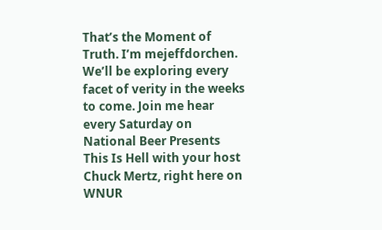That’s the Moment of Truth. I’m mejeffdorchen. We’ll be exploring every facet of verity in the weeks to come. Join me hear every Saturday on National Beer Presents This Is Hell with your host Chuck Mertz, right here on WNUR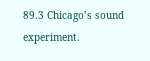89.3 Chicago’s sound experiment.